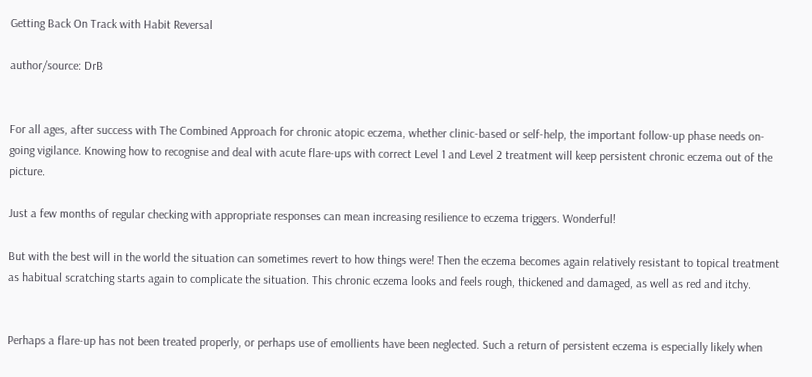Getting Back On Track with Habit Reversal

author/source: DrB


For all ages, after success with The Combined Approach for chronic atopic eczema, whether clinic-based or self-help, the important follow-up phase needs on-going vigilance. Knowing how to recognise and deal with acute flare-ups with correct Level 1 and Level 2 treatment will keep persistent chronic eczema out of the picture.

Just a few months of regular checking with appropriate responses can mean increasing resilience to eczema triggers. Wonderful!

But with the best will in the world the situation can sometimes revert to how things were! Then the eczema becomes again relatively resistant to topical treatment as habitual scratching starts again to complicate the situation. This chronic eczema looks and feels rough, thickened and damaged, as well as red and itchy.


Perhaps a flare-up has not been treated properly, or perhaps use of emollients have been neglected. Such a return of persistent eczema is especially likely when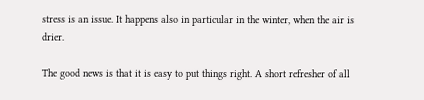stress is an issue. It happens also in particular in the winter, when the air is drier.

The good news is that it is easy to put things right. A short refresher of all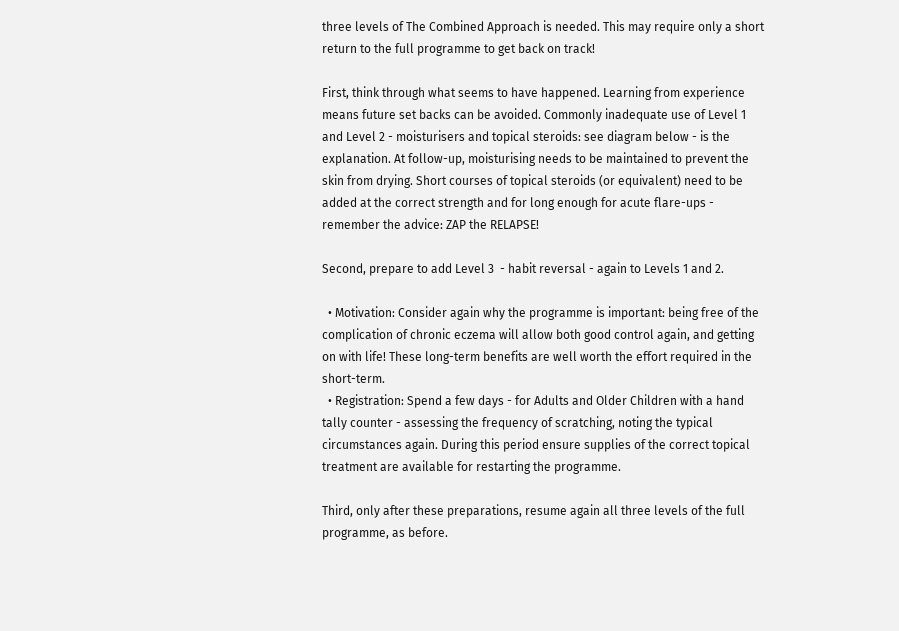three levels of The Combined Approach is needed. This may require only a short return to the full programme to get back on track!

First, think through what seems to have happened. Learning from experience means future set backs can be avoided. Commonly inadequate use of Level 1 and Level 2 - moisturisers and topical steroids: see diagram below - is the explanation. At follow-up, moisturising needs to be maintained to prevent the skin from drying. Short courses of topical steroids (or equivalent) need to be added at the correct strength and for long enough for acute flare-ups - remember the advice: ZAP the RELAPSE!

Second, prepare to add Level 3  - habit reversal - again to Levels 1 and 2.

  • Motivation: Consider again why the programme is important: being free of the complication of chronic eczema will allow both good control again, and getting on with life! These long-term benefits are well worth the effort required in the short-term.
  • Registration: Spend a few days - for Adults and Older Children with a hand tally counter - assessing the frequency of scratching, noting the typical circumstances again. During this period ensure supplies of the correct topical treatment are available for restarting the programme.

Third, only after these preparations, resume again all three levels of the full programme, as before.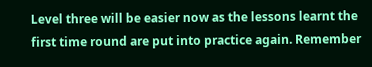Level three will be easier now as the lessons learnt the first time round are put into practice again. Remember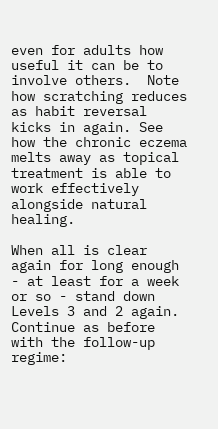even for adults how useful it can be to involve others.  Note how scratching reduces as habit reversal kicks in again. See how the chronic eczema melts away as topical treatment is able to work effectively alongside natural healing.

When all is clear again for long enough - at least for a week or so - stand down Levels 3 and 2 again. Continue as before with the follow-up regime: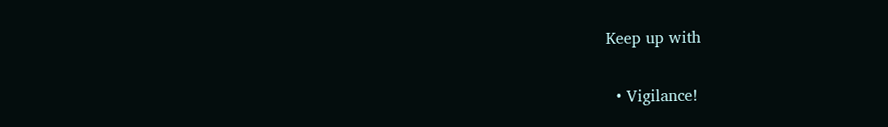Keep up with

  • Vigilance!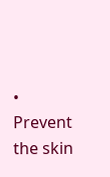• Prevent the skin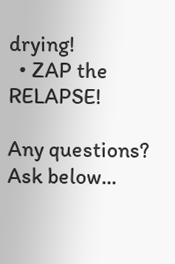drying!
  • ZAP the RELAPSE!

Any questions? Ask below...